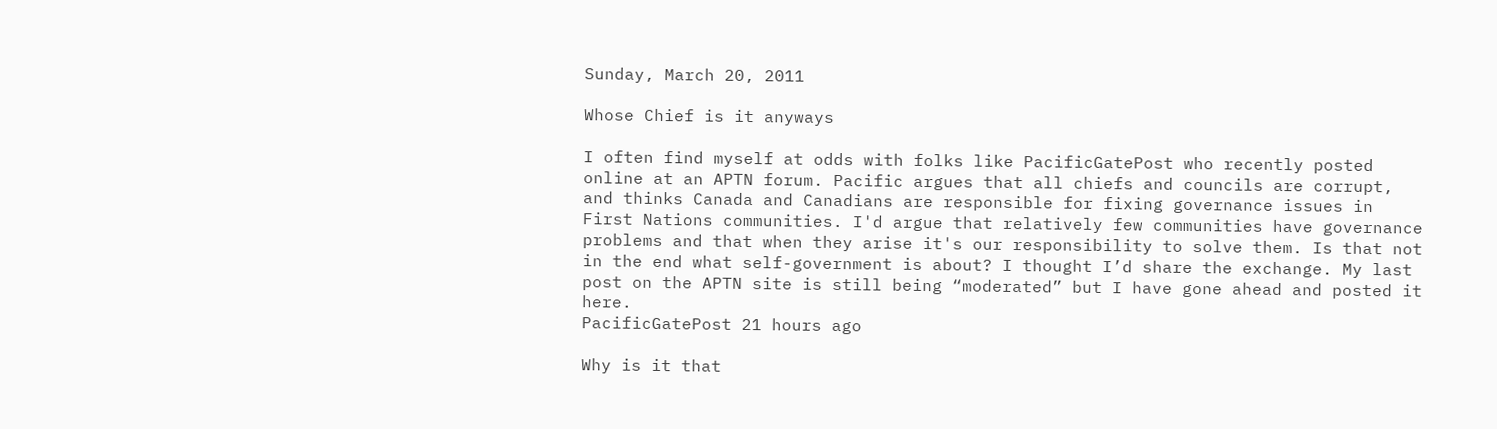Sunday, March 20, 2011

Whose Chief is it anyways

I often find myself at odds with folks like PacificGatePost who recently posted online at an APTN forum. Pacific argues that all chiefs and councils are corrupt, and thinks Canada and Canadians are responsible for fixing governance issues in First Nations communities. I'd argue that relatively few communities have governance problems and that when they arise it's our responsibility to solve them. Is that not in the end what self-government is about? I thought I’d share the exchange. My last post on the APTN site is still being “moderated” but I have gone ahead and posted it here.
PacificGatePost 21 hours ago

Why is it that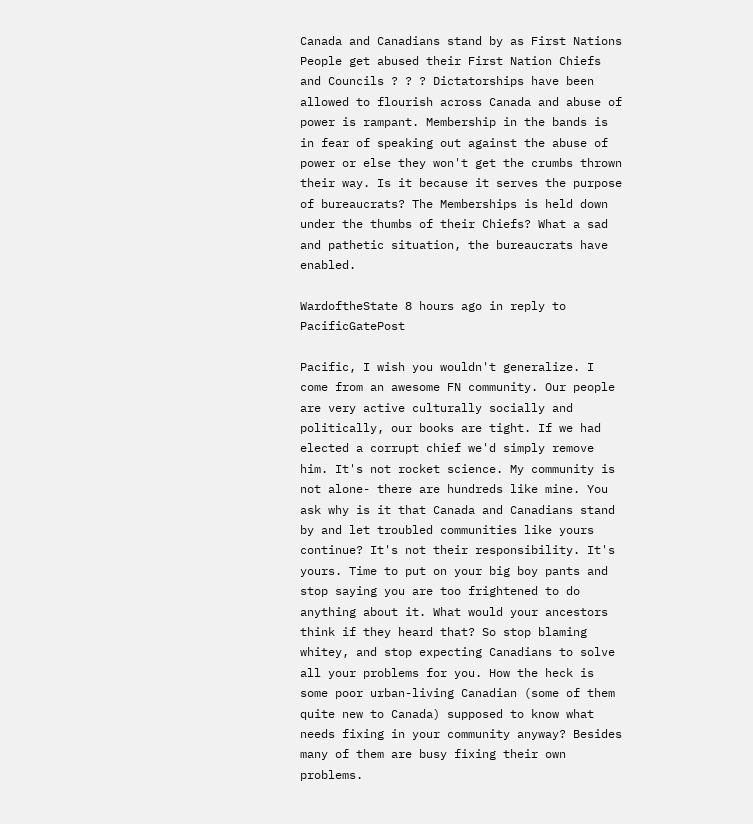Canada and Canadians stand by as First Nations People get abused their First Nation Chiefs and Councils ? ? ? Dictatorships have been allowed to flourish across Canada and abuse of power is rampant. Membership in the bands is in fear of speaking out against the abuse of power or else they won't get the crumbs thrown their way. Is it because it serves the purpose of bureaucrats? The Memberships is held down under the thumbs of their Chiefs? What a sad and pathetic situation, the bureaucrats have enabled.

WardoftheState 8 hours ago in reply to PacificGatePost

Pacific, I wish you wouldn't generalize. I come from an awesome FN community. Our people are very active culturally socially and politically, our books are tight. If we had elected a corrupt chief we'd simply remove him. It's not rocket science. My community is not alone- there are hundreds like mine. You ask why is it that Canada and Canadians stand by and let troubled communities like yours continue? It's not their responsibility. It's yours. Time to put on your big boy pants and stop saying you are too frightened to do anything about it. What would your ancestors think if they heard that? So stop blaming whitey, and stop expecting Canadians to solve all your problems for you. How the heck is some poor urban-living Canadian (some of them quite new to Canada) supposed to know what needs fixing in your community anyway? Besides many of them are busy fixing their own problems.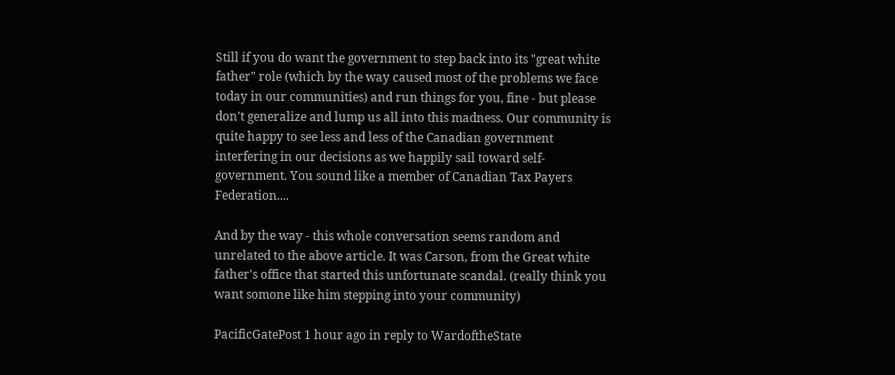Still if you do want the government to step back into its "great white father" role (which by the way caused most of the problems we face today in our communities) and run things for you, fine - but please don't generalize and lump us all into this madness. Our community is quite happy to see less and less of the Canadian government interfering in our decisions as we happily sail toward self-government. You sound like a member of Canadian Tax Payers Federation....

And by the way - this whole conversation seems random and unrelated to the above article. It was Carson, from the Great white father's office that started this unfortunate scandal. (really think you want somone like him stepping into your community)

PacificGatePost 1 hour ago in reply to WardoftheState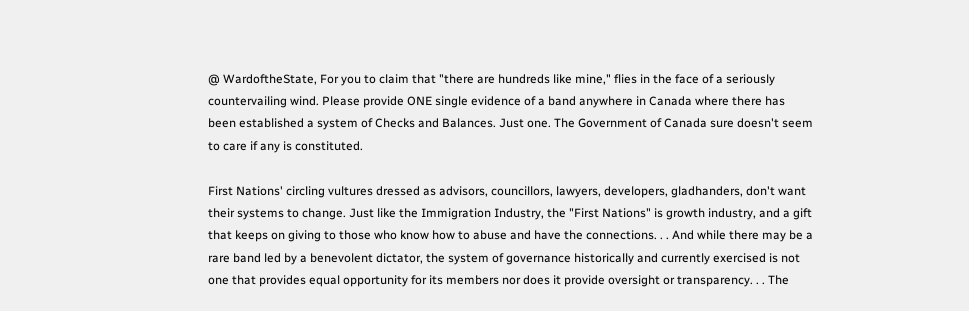@ WardoftheState, For you to claim that "there are hundreds like mine," flies in the face of a seriously countervailing wind. Please provide ONE single evidence of a band anywhere in Canada where there has been established a system of Checks and Balances. Just one. The Government of Canada sure doesn't seem to care if any is constituted.

First Nations' circling vultures dressed as advisors, councillors, lawyers, developers, gladhanders, don't want their systems to change. Just like the Immigration Industry, the "First Nations" is growth industry, and a gift that keeps on giving to those who know how to abuse and have the connections. . . And while there may be a rare band led by a benevolent dictator, the system of governance historically and currently exercised is not one that provides equal opportunity for its members nor does it provide oversight or transparency. . . The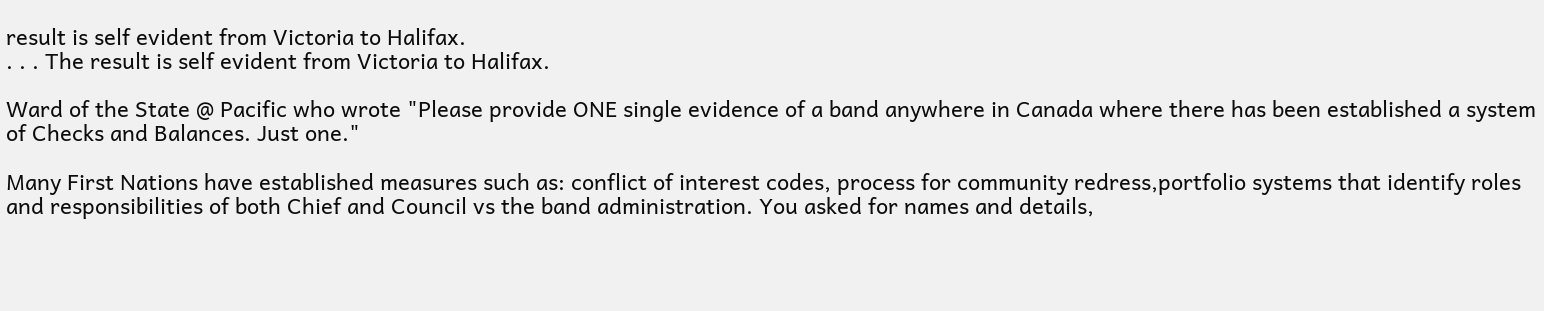result is self evident from Victoria to Halifax.
. . . The result is self evident from Victoria to Halifax.

Ward of the State @ Pacific who wrote "Please provide ONE single evidence of a band anywhere in Canada where there has been established a system of Checks and Balances. Just one."

Many First Nations have established measures such as: conflict of interest codes, process for community redress,portfolio systems that identify roles and responsibilities of both Chief and Council vs the band administration. You asked for names and details,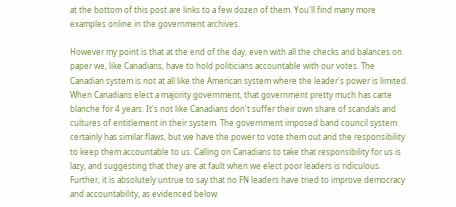at the bottom of this post are links to a few dozen of them. You'll find many more examples online in the government archives.

However my point is that at the end of the day, even with all the checks and balances on paper we, like Canadians, have to hold politicians accountable with our votes. The Canadian system is not at all like the American system where the leader's power is limited. When Canadians elect a majority government, that government pretty much has carte blanche for 4 years. It's not like Canadians don't suffer their own share of scandals and cultures of entitlement in their system. The government imposed band council system certainly has similar flaws, but we have the power to vote them out and the responsibility to keep them accountable to us. Calling on Canadians to take that responsibility for us is lazy, and suggesting that they are at fault when we elect poor leaders is ridiculous. Further, it is absolutely untrue to say that no FN leaders have tried to improve democracy and accountability, as evidenced below.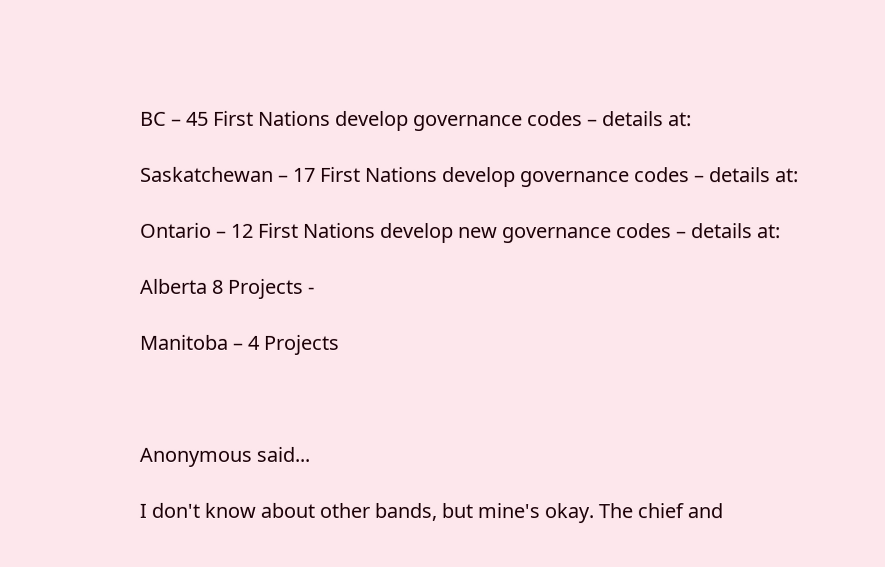BC – 45 First Nations develop governance codes – details at:

Saskatchewan – 17 First Nations develop governance codes – details at:

Ontario – 12 First Nations develop new governance codes – details at:

Alberta 8 Projects -

Manitoba – 4 Projects



Anonymous said...

I don't know about other bands, but mine's okay. The chief and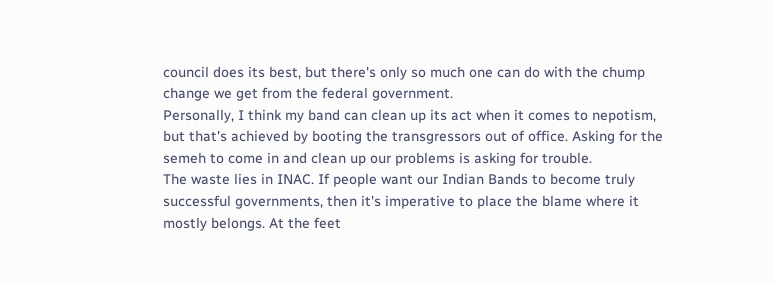council does its best, but there's only so much one can do with the chump change we get from the federal government.
Personally, I think my band can clean up its act when it comes to nepotism, but that's achieved by booting the transgressors out of office. Asking for the semeh to come in and clean up our problems is asking for trouble.
The waste lies in INAC. If people want our Indian Bands to become truly successful governments, then it's imperative to place the blame where it mostly belongs. At the feet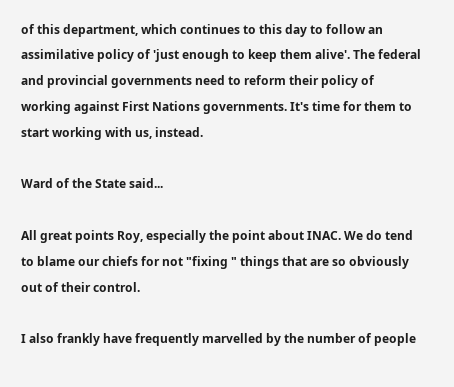of this department, which continues to this day to follow an assimilative policy of 'just enough to keep them alive'. The federal and provincial governments need to reform their policy of working against First Nations governments. It's time for them to start working with us, instead.

Ward of the State said...

All great points Roy, especially the point about INAC. We do tend to blame our chiefs for not "fixing " things that are so obviously out of their control.

I also frankly have frequently marvelled by the number of people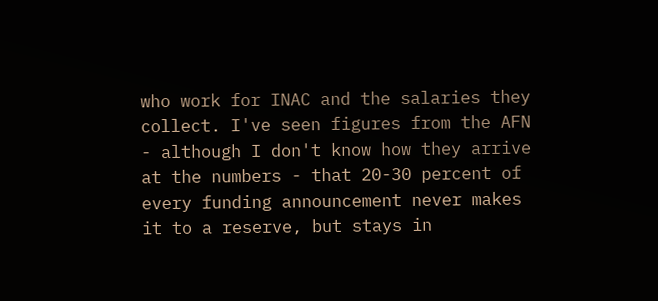who work for INAC and the salaries they collect. I've seen figures from the AFN - although I don't know how they arrive at the numbers - that 20-30 percent of every funding announcement never makes it to a reserve, but stays in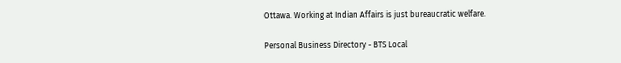Ottawa. Working at Indian Affairs is just bureaucratic welfare.

Personal Business Directory - BTS Local